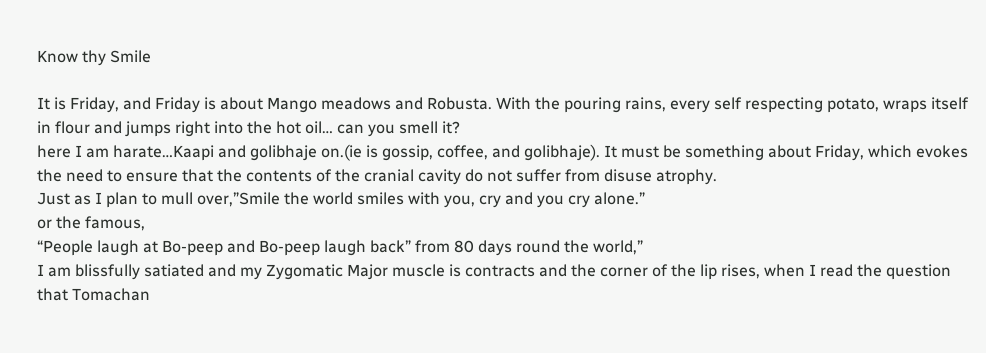Know thy Smile

It is Friday, and Friday is about Mango meadows and Robusta. With the pouring rains, every self respecting potato, wraps itself in flour and jumps right into the hot oil… can you smell it?
here I am harate…Kaapi and golibhaje on.(ie is gossip, coffee, and golibhaje). It must be something about Friday, which evokes the need to ensure that the contents of the cranial cavity do not suffer from disuse atrophy.
Just as I plan to mull over,”Smile the world smiles with you, cry and you cry alone.”
or the famous,
“People laugh at Bo-peep and Bo-peep laugh back” from 80 days round the world,”
I am blissfully satiated and my Zygomatic Major muscle is contracts and the corner of the lip rises, when I read the question that Tomachan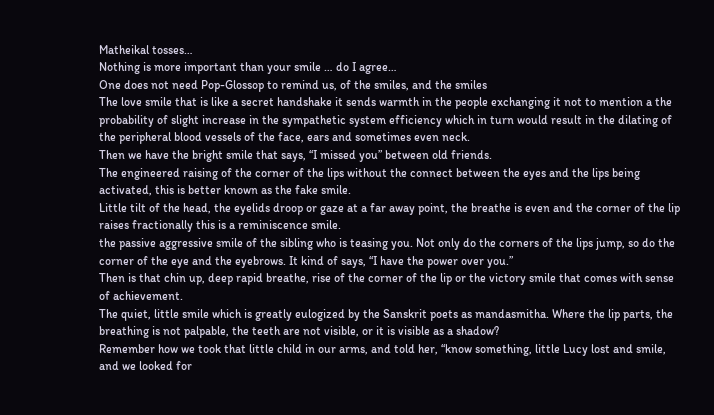Matheikal tosses…
Nothing is more important than your smile … do I agree…
One does not need Pop-Glossop to remind us, of the smiles, and the smiles
The love smile that is like a secret handshake it sends warmth in the people exchanging it not to mention a the probability of slight increase in the sympathetic system efficiency which in turn would result in the dilating of the peripheral blood vessels of the face, ears and sometimes even neck.
Then we have the bright smile that says, “I missed you” between old friends.
The engineered raising of the corner of the lips without the connect between the eyes and the lips being activated, this is better known as the fake smile.
Little tilt of the head, the eyelids droop or gaze at a far away point, the breathe is even and the corner of the lip raises fractionally this is a reminiscence smile.
the passive aggressive smile of the sibling who is teasing you. Not only do the corners of the lips jump, so do the corner of the eye and the eyebrows. It kind of says, “I have the power over you.”
Then is that chin up, deep rapid breathe, rise of the corner of the lip or the victory smile that comes with sense of achievement.
The quiet, little smile which is greatly eulogized by the Sanskrit poets as mandasmitha. Where the lip parts, the breathing is not palpable, the teeth are not visible, or it is visible as a shadow?
Remember how we took that little child in our arms, and told her, “know something, little Lucy lost and smile, and we looked for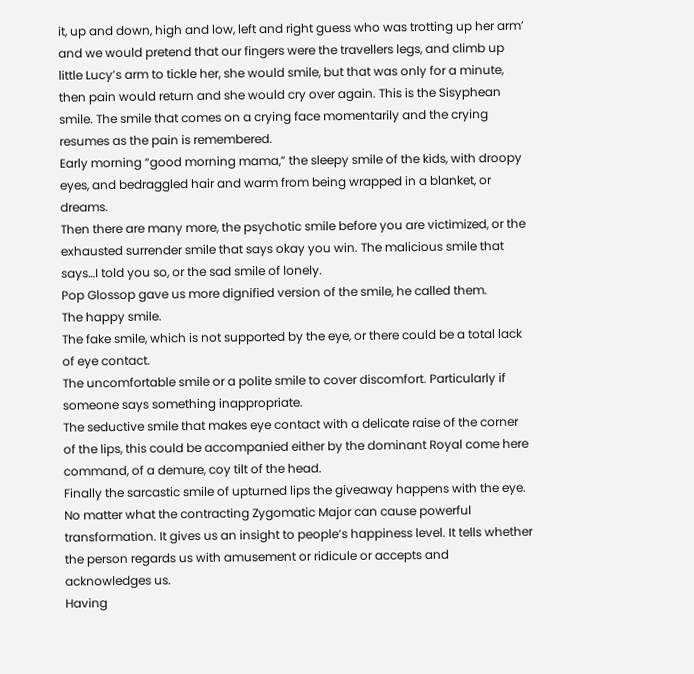it, up and down, high and low, left and right guess who was trotting up her arm’ and we would pretend that our fingers were the travellers legs, and climb up little Lucy’s arm to tickle her, she would smile, but that was only for a minute, then pain would return and she would cry over again. This is the Sisyphean smile. The smile that comes on a crying face momentarily and the crying resumes as the pain is remembered.
Early morning “good morning mama,” the sleepy smile of the kids, with droopy eyes, and bedraggled hair and warm from being wrapped in a blanket, or dreams.
Then there are many more, the psychotic smile before you are victimized, or the exhausted surrender smile that says okay you win. The malicious smile that says…I told you so, or the sad smile of lonely.
Pop Glossop gave us more dignified version of the smile, he called them.
The happy smile.
The fake smile, which is not supported by the eye, or there could be a total lack of eye contact.
The uncomfortable smile or a polite smile to cover discomfort. Particularly if someone says something inappropriate.
The seductive smile that makes eye contact with a delicate raise of the corner of the lips, this could be accompanied either by the dominant Royal come here command, of a demure, coy tilt of the head.
Finally the sarcastic smile of upturned lips the giveaway happens with the eye.
No matter what the contracting Zygomatic Major can cause powerful transformation. It gives us an insight to people’s happiness level. It tells whether the person regards us with amusement or ridicule or accepts and acknowledges us.
Having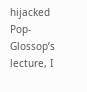hijacked Pop-Glossop’s lecture, I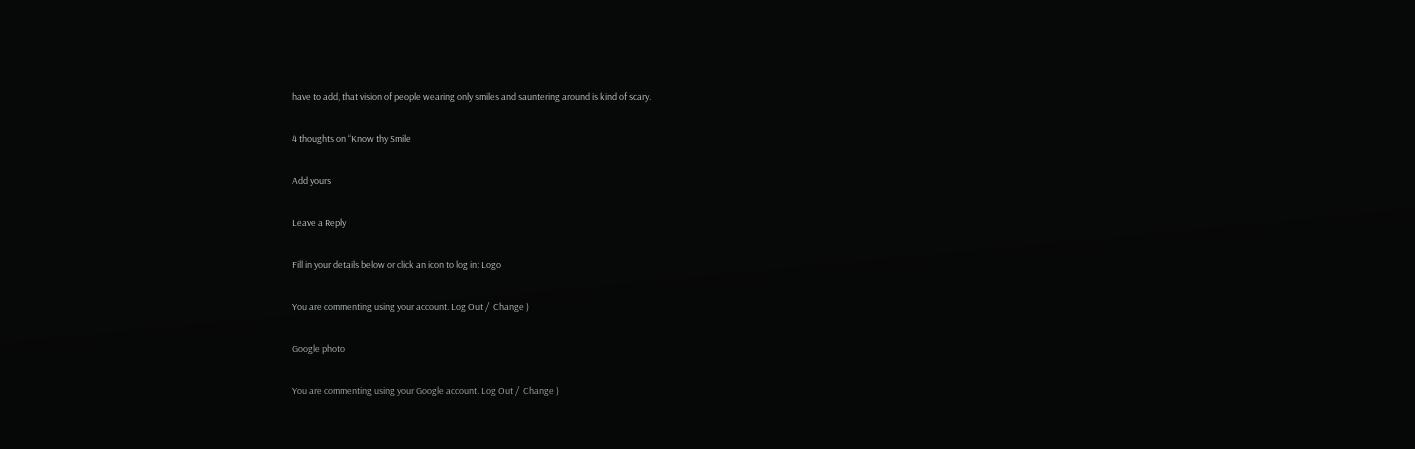have to add, that vision of people wearing only smiles and sauntering around is kind of scary.

4 thoughts on “Know thy Smile

Add yours

Leave a Reply

Fill in your details below or click an icon to log in: Logo

You are commenting using your account. Log Out /  Change )

Google photo

You are commenting using your Google account. Log Out /  Change )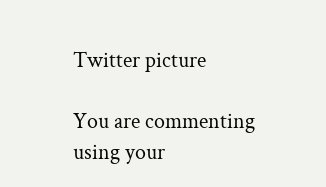Twitter picture

You are commenting using your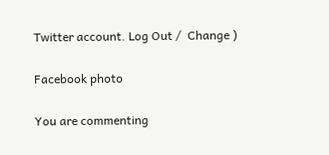Twitter account. Log Out /  Change )

Facebook photo

You are commenting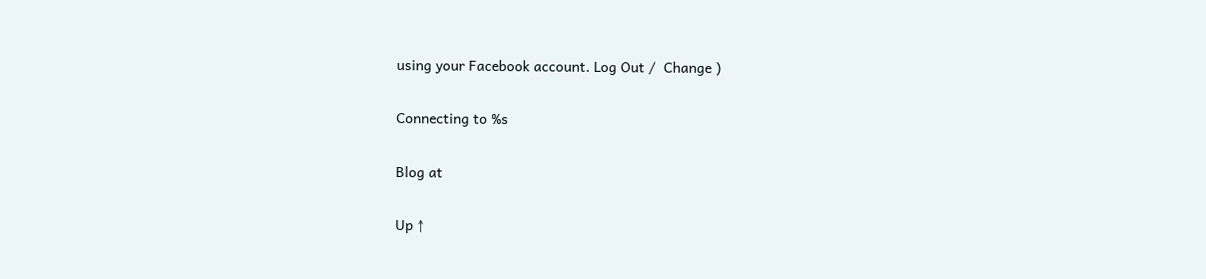using your Facebook account. Log Out /  Change )

Connecting to %s

Blog at

Up ↑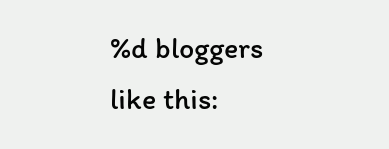%d bloggers like this: